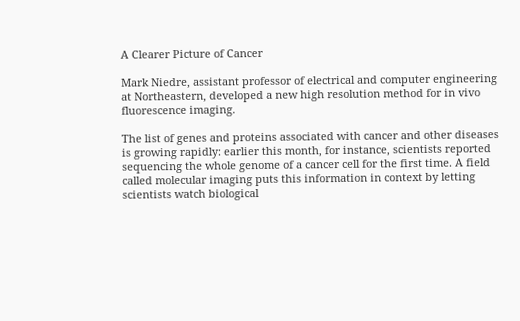A Clearer Picture of Cancer

Mark Niedre, assistant professor of electrical and computer engineering at Northeastern, developed a new high resolution method for in vivo fluorescence imaging.

The list of genes and proteins associated with cancer and other diseases is growing rapidly: earlier this month, for instance, scientists reported sequencing the whole genome of a cancer cell for the first time. A field called molecular imaging puts this information in context by letting scientists watch biological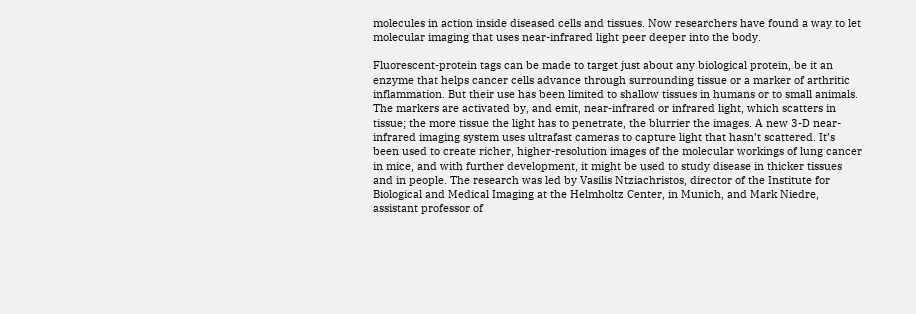molecules in action inside diseased cells and tissues. Now researchers have found a way to let molecular imaging that uses near-infrared light peer deeper into the body.

Fluorescent-protein tags can be made to target just about any biological protein, be it an enzyme that helps cancer cells advance through surrounding tissue or a marker of arthritic inflammation. But their use has been limited to shallow tissues in humans or to small animals. The markers are activated by, and emit, near-infrared or infrared light, which scatters in tissue; the more tissue the light has to penetrate, the blurrier the images. A new 3-D near-infrared imaging system uses ultrafast cameras to capture light that hasn’t scattered. It’s been used to create richer, higher-resolution images of the molecular workings of lung cancer in mice, and with further development, it might be used to study disease in thicker tissues and in people. The research was led by Vasilis Ntziachristos, director of the Institute for Biological and Medical Imaging at the Helmholtz Center, in Munich, and Mark Niedre, assistant professor of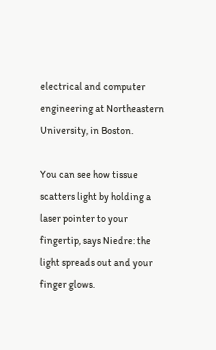electrical and computer engineering at Northeastern University, in Boston.

You can see how tissue scatters light by holding a laser pointer to your fingertip, says Niedre: the light spreads out and your finger glows.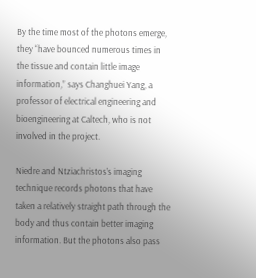By the time most of the photons emerge, they “have bounced numerous times in the tissue and contain little image information,” says Changhuei Yang, a professor of electrical engineering and bioengineering at Caltech, who is not involved in the project.

Niedre and Ntziachristos’s imaging technique records photons that have taken a relatively straight path through the body and thus contain better imaging information. But the photons also pass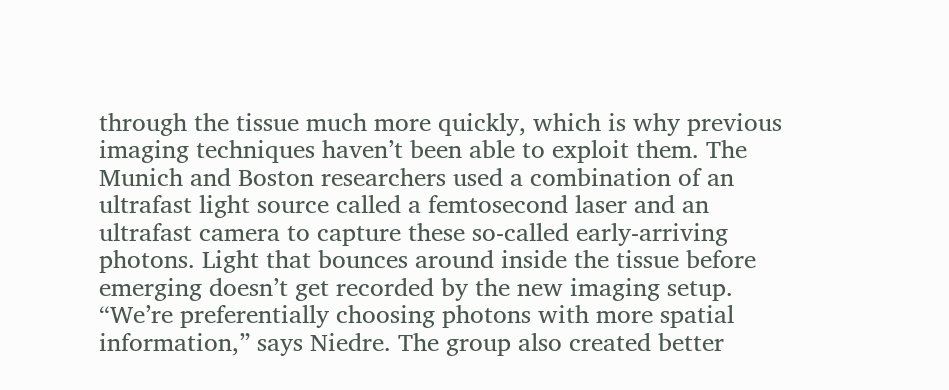through the tissue much more quickly, which is why previous imaging techniques haven’t been able to exploit them. The Munich and Boston researchers used a combination of an ultrafast light source called a femtosecond laser and an ultrafast camera to capture these so-called early-arriving photons. Light that bounces around inside the tissue before emerging doesn’t get recorded by the new imaging setup. “We’re preferentially choosing photons with more spatial information,” says Niedre. The group also created better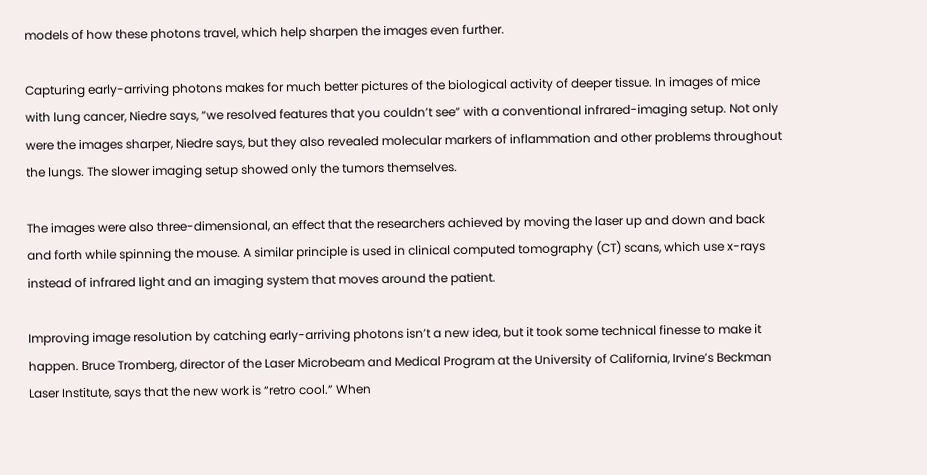models of how these photons travel, which help sharpen the images even further.

Capturing early-arriving photons makes for much better pictures of the biological activity of deeper tissue. In images of mice with lung cancer, Niedre says, “we resolved features that you couldn’t see” with a conventional infrared-imaging setup. Not only were the images sharper, Niedre says, but they also revealed molecular markers of inflammation and other problems throughout the lungs. The slower imaging setup showed only the tumors themselves.

The images were also three-dimensional, an effect that the researchers achieved by moving the laser up and down and back and forth while spinning the mouse. A similar principle is used in clinical computed tomography (CT) scans, which use x-rays instead of infrared light and an imaging system that moves around the patient.

Improving image resolution by catching early-arriving photons isn’t a new idea, but it took some technical finesse to make it happen. Bruce Tromberg, director of the Laser Microbeam and Medical Program at the University of California, Irvine’s Beckman Laser Institute, says that the new work is “retro cool.” When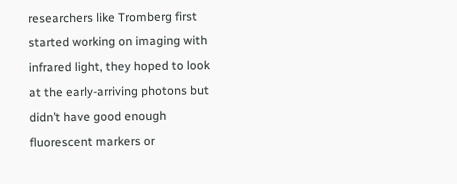researchers like Tromberg first started working on imaging with infrared light, they hoped to look at the early-arriving photons but didn’t have good enough fluorescent markers or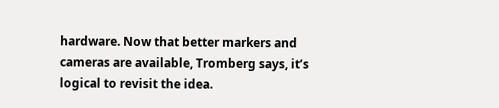hardware. Now that better markers and cameras are available, Tromberg says, it’s logical to revisit the idea.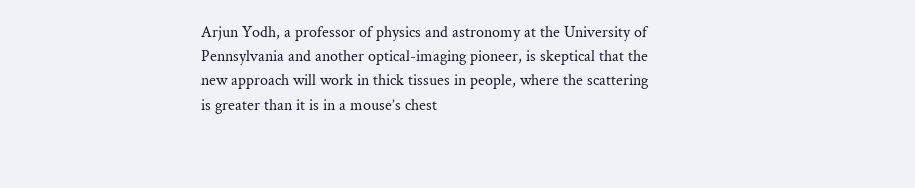Arjun Yodh, a professor of physics and astronomy at the University of Pennsylvania and another optical-imaging pioneer, is skeptical that the new approach will work in thick tissues in people, where the scattering is greater than it is in a mouse’s chest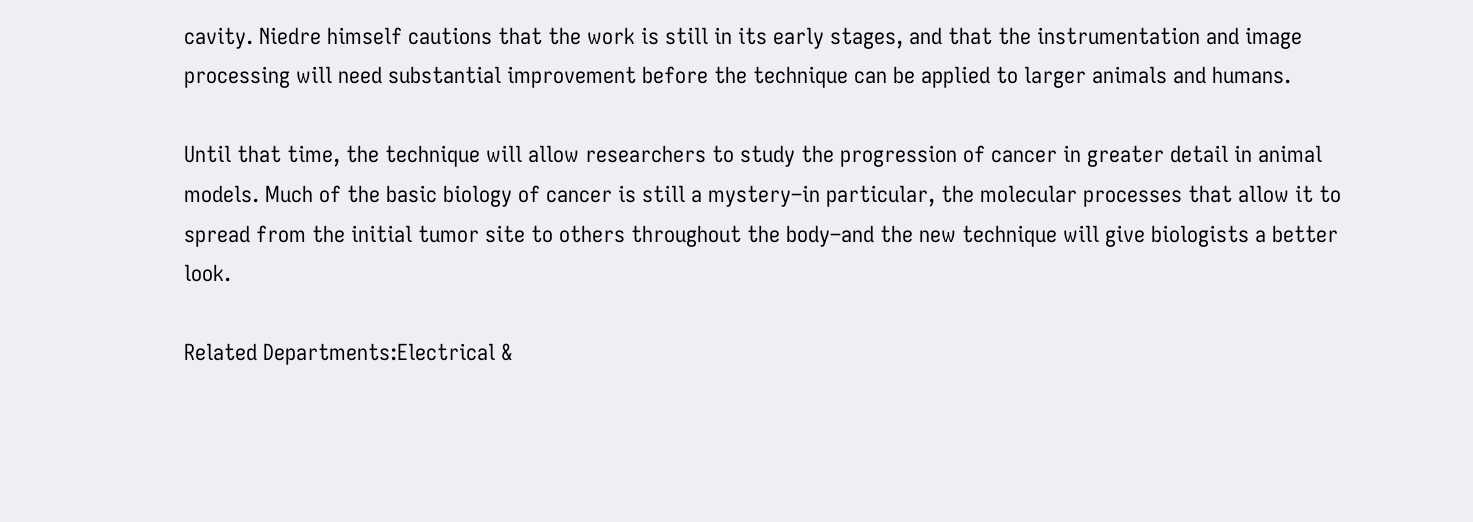cavity. Niedre himself cautions that the work is still in its early stages, and that the instrumentation and image processing will need substantial improvement before the technique can be applied to larger animals and humans.

Until that time, the technique will allow researchers to study the progression of cancer in greater detail in animal models. Much of the basic biology of cancer is still a mystery–in particular, the molecular processes that allow it to spread from the initial tumor site to others throughout the body–and the new technique will give biologists a better look.

Related Departments:Electrical &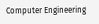Computer Engineering